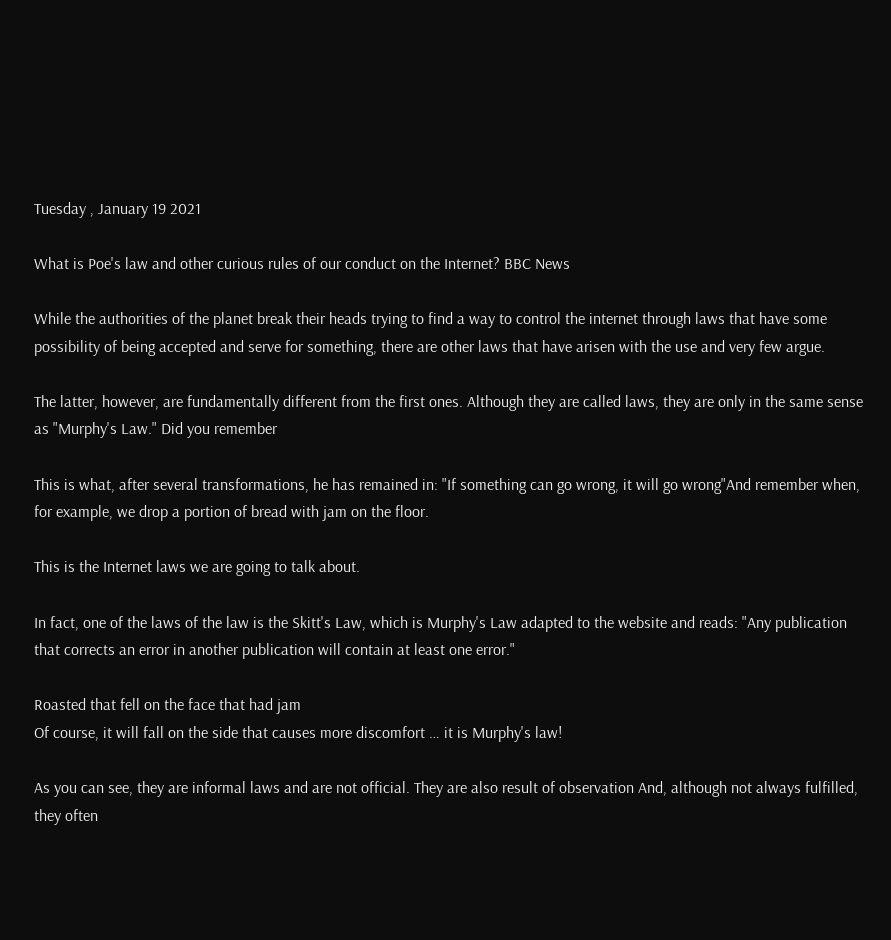Tuesday , January 19 2021

What is Poe's law and other curious rules of our conduct on the Internet? BBC News

While the authorities of the planet break their heads trying to find a way to control the internet through laws that have some possibility of being accepted and serve for something, there are other laws that have arisen with the use and very few argue.

The latter, however, are fundamentally different from the first ones. Although they are called laws, they are only in the same sense as "Murphy's Law." Did you remember

This is what, after several transformations, he has remained in: "If something can go wrong, it will go wrong"And remember when, for example, we drop a portion of bread with jam on the floor.

This is the Internet laws we are going to talk about.

In fact, one of the laws of the law is the Skitt's Law, which is Murphy's Law adapted to the website and reads: "Any publication that corrects an error in another publication will contain at least one error."

Roasted that fell on the face that had jam
Of course, it will fall on the side that causes more discomfort … it is Murphy's law!

As you can see, they are informal laws and are not official. They are also result of observation And, although not always fulfilled, they often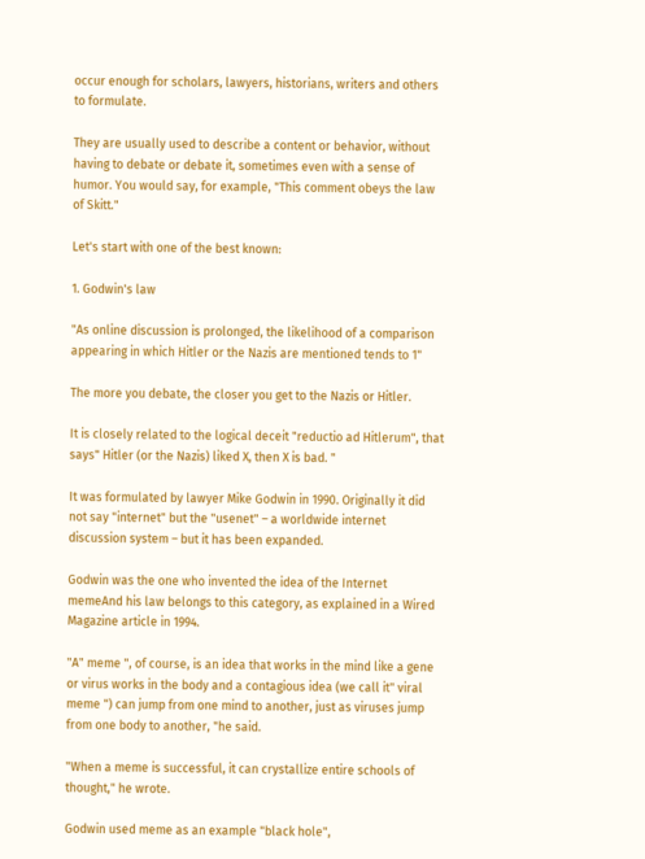occur enough for scholars, lawyers, historians, writers and others to formulate.

They are usually used to describe a content or behavior, without having to debate or debate it, sometimes even with a sense of humor. You would say, for example, "This comment obeys the law of Skitt."

Let's start with one of the best known:

1. Godwin's law

"As online discussion is prolonged, the likelihood of a comparison appearing in which Hitler or the Nazis are mentioned tends to 1"

The more you debate, the closer you get to the Nazis or Hitler.

It is closely related to the logical deceit "reductio ad Hitlerum", that says" Hitler (or the Nazis) liked X, then X is bad. "

It was formulated by lawyer Mike Godwin in 1990. Originally it did not say "internet" but the "usenet" – a worldwide internet discussion system – but it has been expanded.

Godwin was the one who invented the idea of the Internet memeAnd his law belongs to this category, as explained in a Wired Magazine article in 1994.

"A" meme ", of course, is an idea that works in the mind like a gene or virus works in the body and a contagious idea (we call it" viral meme ") can jump from one mind to another, just as viruses jump from one body to another, "he said.

"When a meme is successful, it can crystallize entire schools of thought," he wrote.

Godwin used meme as an example "black hole",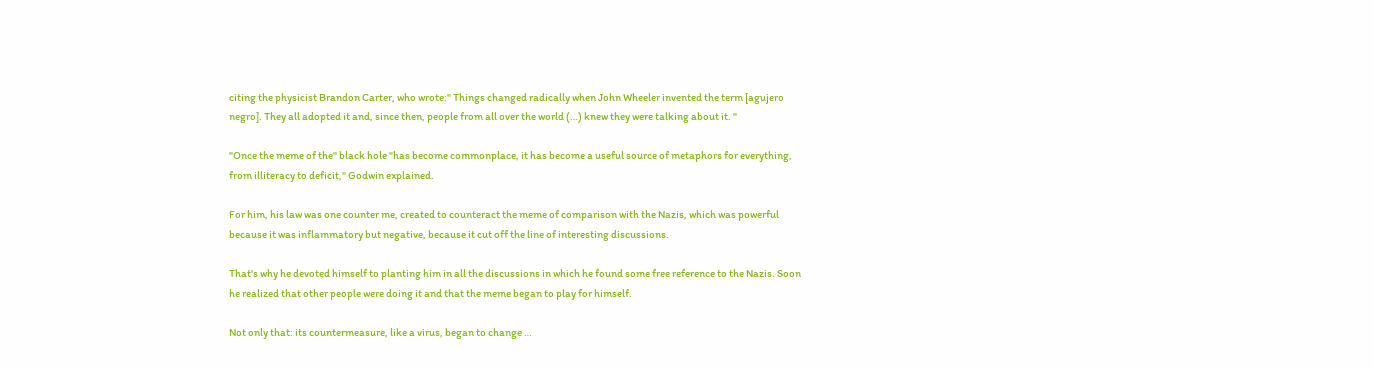citing the physicist Brandon Carter, who wrote:" Things changed radically when John Wheeler invented the term [agujero negro]. They all adopted it and, since then, people from all over the world (…) knew they were talking about it. "

"Once the meme of the" black hole "has become commonplace, it has become a useful source of metaphors for everything, from illiteracy to deficit," Godwin explained.

For him, his law was one counter me, created to counteract the meme of comparison with the Nazis, which was powerful because it was inflammatory but negative, because it cut off the line of interesting discussions.

That's why he devoted himself to planting him in all the discussions in which he found some free reference to the Nazis. Soon he realized that other people were doing it and that the meme began to play for himself.

Not only that: its countermeasure, like a virus, began to change …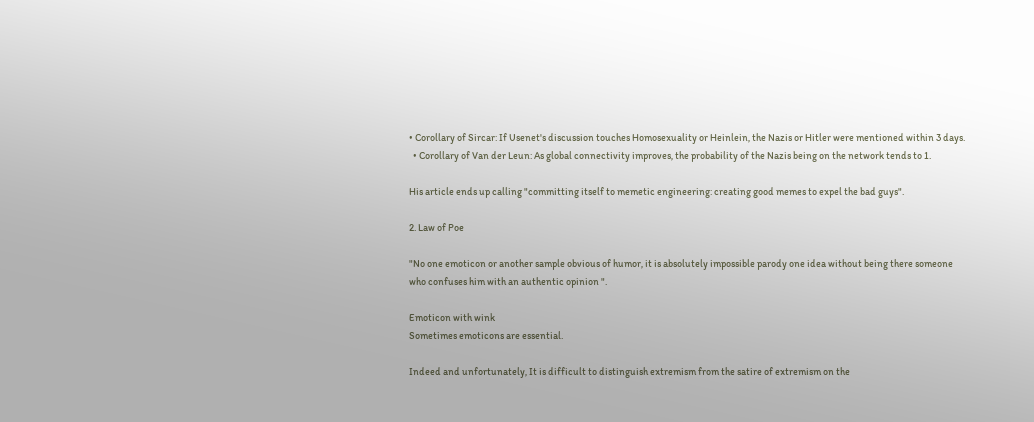• Corollary of Sircar: If Usenet's discussion touches Homosexuality or Heinlein, the Nazis or Hitler were mentioned within 3 days.
  • Corollary of Van der Leun: As global connectivity improves, the probability of the Nazis being on the network tends to 1.

His article ends up calling "committing itself to memetic engineering: creating good memes to expel the bad guys".

2. Law of Poe

"No one emoticon or another sample obvious of humor, it is absolutely impossible parody one idea without being there someone who confuses him with an authentic opinion ".

Emoticon with wink
Sometimes emoticons are essential.

Indeed and unfortunately, It is difficult to distinguish extremism from the satire of extremism on the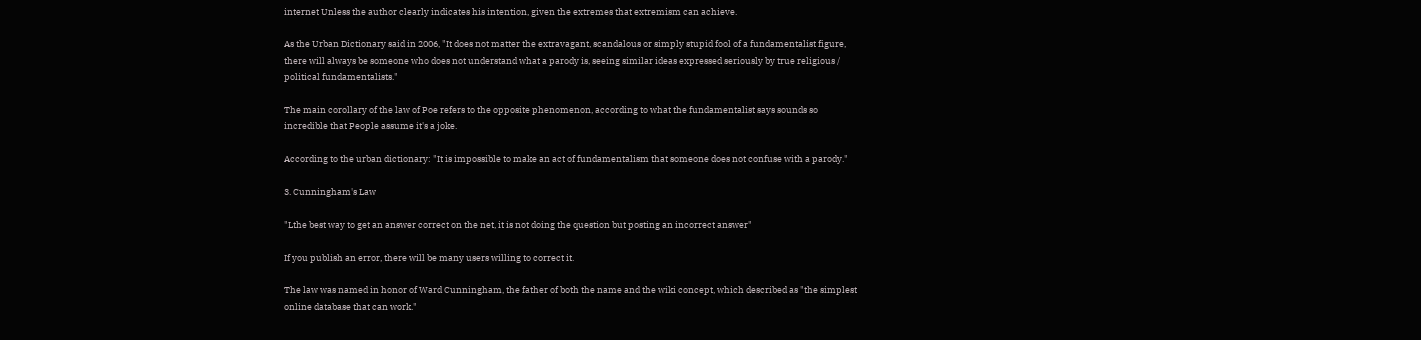internet Unless the author clearly indicates his intention, given the extremes that extremism can achieve.

As the Urban Dictionary said in 2006, "It does not matter the extravagant, scandalous or simply stupid fool of a fundamentalist figure, there will always be someone who does not understand what a parody is, seeing similar ideas expressed seriously by true religious / political fundamentalists."

The main corollary of the law of Poe refers to the opposite phenomenon, according to what the fundamentalist says sounds so incredible that People assume it's a joke.

According to the urban dictionary: "It is impossible to make an act of fundamentalism that someone does not confuse with a parody."

3. Cunningham's Law

"Lthe best way to get an answer correct on the net, it is not doing the question but posting an incorrect answer"

If you publish an error, there will be many users willing to correct it.

The law was named in honor of Ward Cunningham, the father of both the name and the wiki concept, which described as "the simplest online database that can work."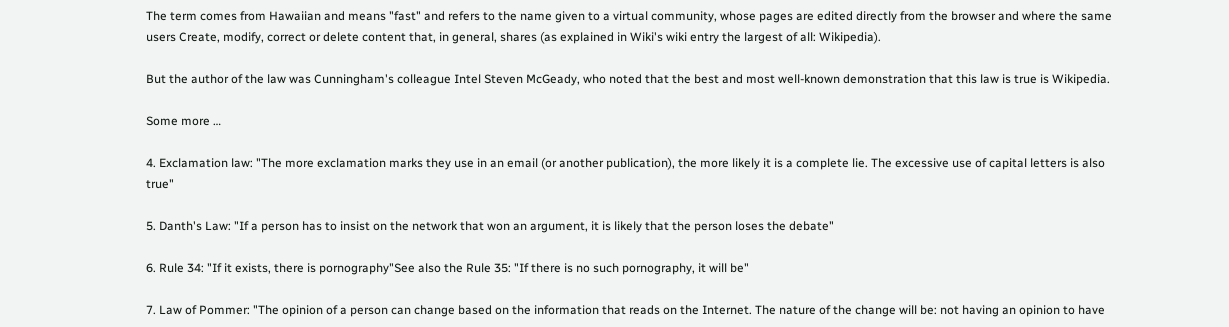The term comes from Hawaiian and means "fast" and refers to the name given to a virtual community, whose pages are edited directly from the browser and where the same users Create, modify, correct or delete content that, in general, shares (as explained in Wiki's wiki entry the largest of all: Wikipedia).

But the author of the law was Cunningham's colleague Intel Steven McGeady, who noted that the best and most well-known demonstration that this law is true is Wikipedia.

Some more …

4. Exclamation law: "The more exclamation marks they use in an email (or another publication), the more likely it is a complete lie. The excessive use of capital letters is also true"

5. Danth's Law: "If a person has to insist on the network that won an argument, it is likely that the person loses the debate"

6. Rule 34: "If it exists, there is pornography"See also the Rule 35: "If there is no such pornography, it will be"

7. Law of Pommer: "The opinion of a person can change based on the information that reads on the Internet. The nature of the change will be: not having an opinion to have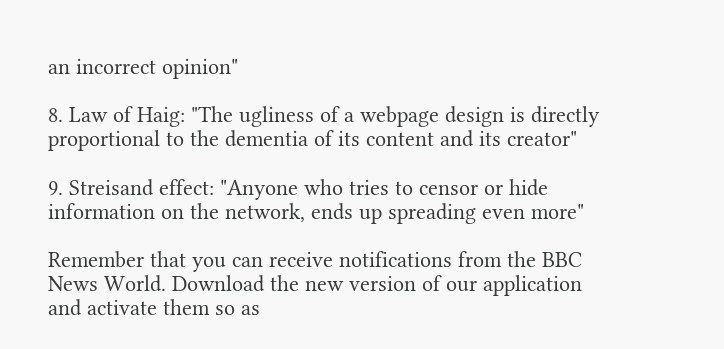an incorrect opinion"

8. Law of Haig: "The ugliness of a webpage design is directly proportional to the dementia of its content and its creator"

9. Streisand effect: "Anyone who tries to censor or hide information on the network, ends up spreading even more"

Remember that you can receive notifications from the BBC News World. Download the new version of our application and activate them so as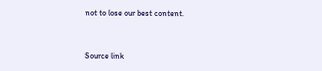not to lose our best content.


Source link